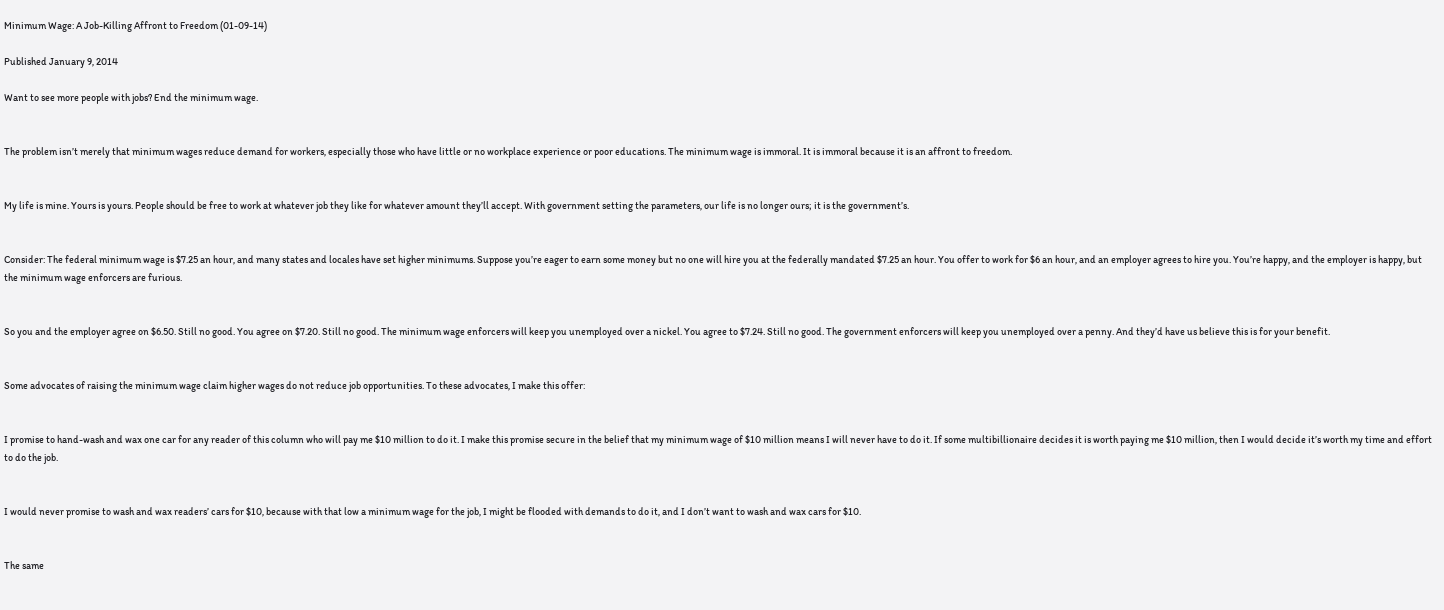Minimum Wage: A Job-Killing Affront to Freedom (01-09-14)

Published January 9, 2014

Want to see more people with jobs? End the minimum wage.


The problem isn’t merely that minimum wages reduce demand for workers, especially those who have little or no workplace experience or poor educations. The minimum wage is immoral. It is immoral because it is an affront to freedom.


My life is mine. Yours is yours. People should be free to work at whatever job they like for whatever amount they’ll accept. With government setting the parameters, our life is no longer ours; it is the government’s.


Consider: The federal minimum wage is $7.25 an hour, and many states and locales have set higher minimums. Suppose you’re eager to earn some money but no one will hire you at the federally mandated $7.25 an hour. You offer to work for $6 an hour, and an employer agrees to hire you. You’re happy, and the employer is happy, but the minimum wage enforcers are furious.


So you and the employer agree on $6.50. Still no good. You agree on $7.20. Still no good. The minimum wage enforcers will keep you unemployed over a nickel. You agree to $7.24. Still no good. The government enforcers will keep you unemployed over a penny. And they’d have us believe this is for your benefit.


Some advocates of raising the minimum wage claim higher wages do not reduce job opportunities. To these advocates, I make this offer:


I promise to hand-wash and wax one car for any reader of this column who will pay me $10 million to do it. I make this promise secure in the belief that my minimum wage of $10 million means I will never have to do it. If some multibillionaire decides it is worth paying me $10 million, then I would decide it’s worth my time and effort to do the job.


I would never promise to wash and wax readers’ cars for $10, because with that low a minimum wage for the job, I might be flooded with demands to do it, and I don’t want to wash and wax cars for $10.


The same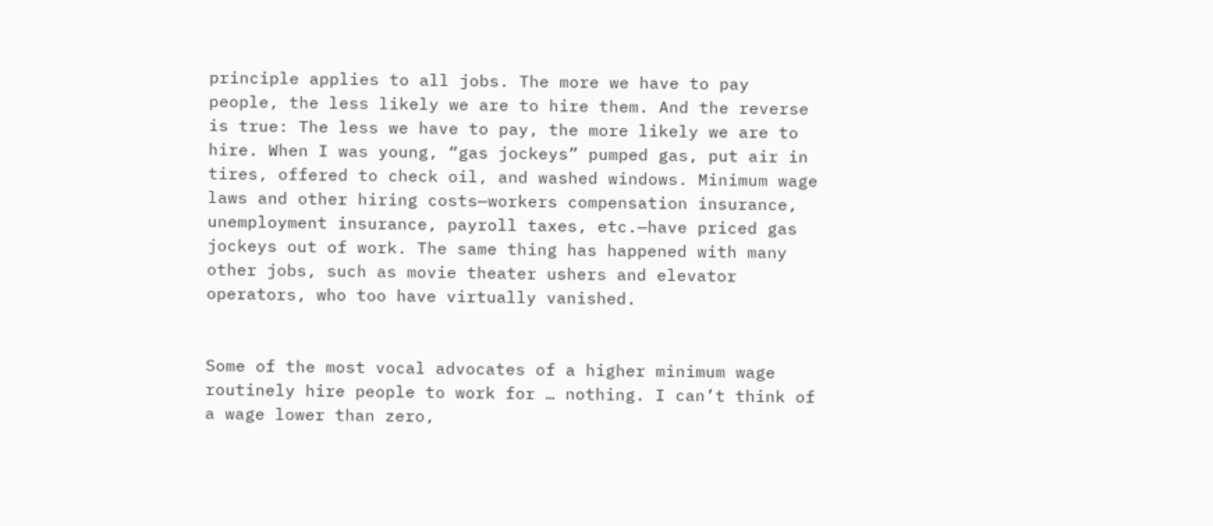principle applies to all jobs. The more we have to pay people, the less likely we are to hire them. And the reverse is true: The less we have to pay, the more likely we are to hire. When I was young, “gas jockeys” pumped gas, put air in tires, offered to check oil, and washed windows. Minimum wage laws and other hiring costs—workers compensation insurance, unemployment insurance, payroll taxes, etc.—have priced gas jockeys out of work. The same thing has happened with many other jobs, such as movie theater ushers and elevator operators, who too have virtually vanished.


Some of the most vocal advocates of a higher minimum wage routinely hire people to work for … nothing. I can’t think of a wage lower than zero,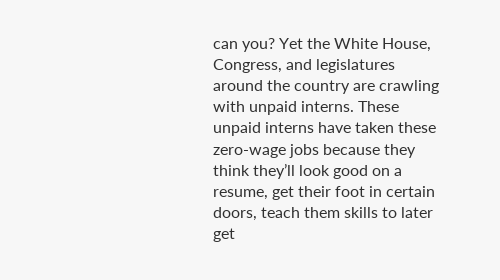can you? Yet the White House, Congress, and legislatures around the country are crawling with unpaid interns. These unpaid interns have taken these zero-wage jobs because they think they’ll look good on a resume, get their foot in certain doors, teach them skills to later get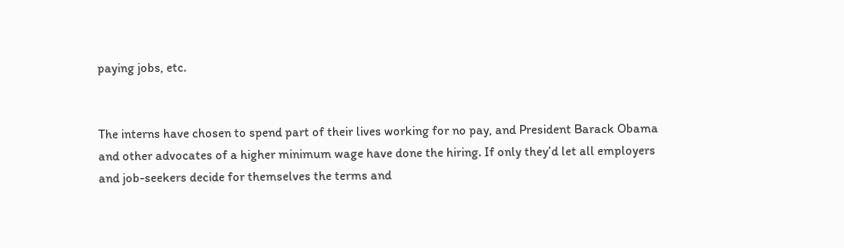paying jobs, etc.


The interns have chosen to spend part of their lives working for no pay, and President Barack Obama and other advocates of a higher minimum wage have done the hiring. If only they’d let all employers and job-seekers decide for themselves the terms and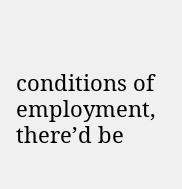conditions of employment, there’d be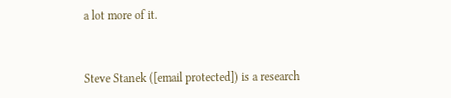a lot more of it.


Steve Stanek ([email protected]) is a research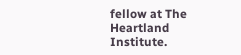fellow at The Heartland Institute.